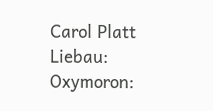Carol Platt Liebau: Oxymoron: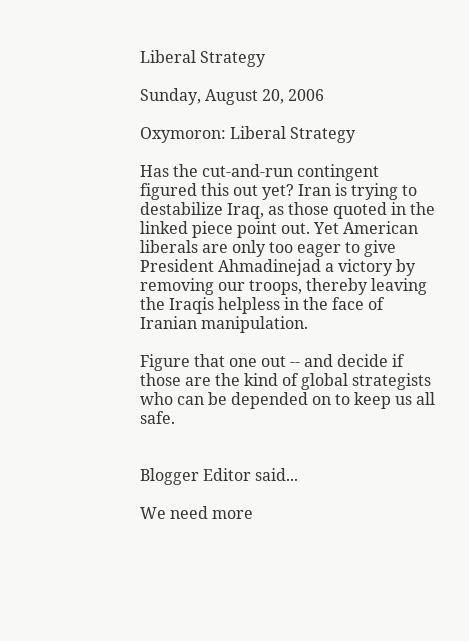Liberal Strategy

Sunday, August 20, 2006

Oxymoron: Liberal Strategy

Has the cut-and-run contingent figured this out yet? Iran is trying to destabilize Iraq, as those quoted in the linked piece point out. Yet American liberals are only too eager to give President Ahmadinejad a victory by removing our troops, thereby leaving the Iraqis helpless in the face of Iranian manipulation.

Figure that one out -- and decide if those are the kind of global strategists who can be depended on to keep us all safe.


Blogger Editor said...

We need more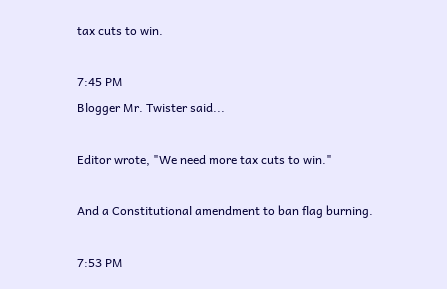tax cuts to win.

7:45 PM
Blogger Mr. Twister said...

Editor wrote, "We need more tax cuts to win."

And a Constitutional amendment to ban flag burning.

7:53 PM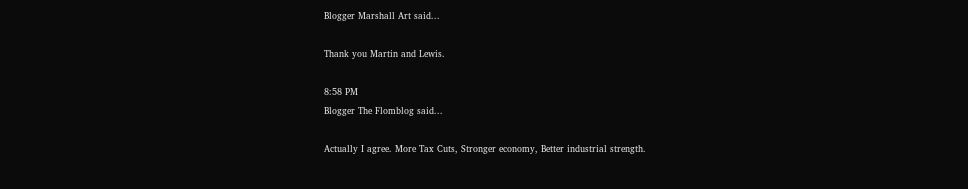Blogger Marshall Art said...

Thank you Martin and Lewis.

8:58 PM
Blogger The Flomblog said...

Actually I agree. More Tax Cuts, Stronger economy, Better industrial strength.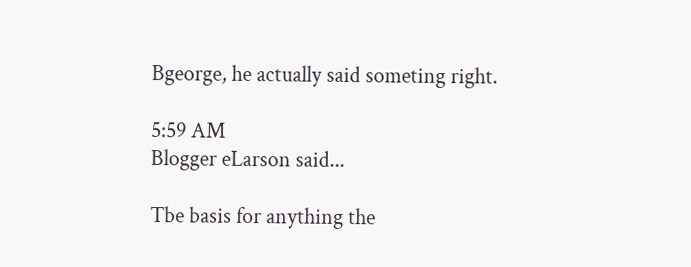Bgeorge, he actually said someting right.

5:59 AM
Blogger eLarson said...

Tbe basis for anything the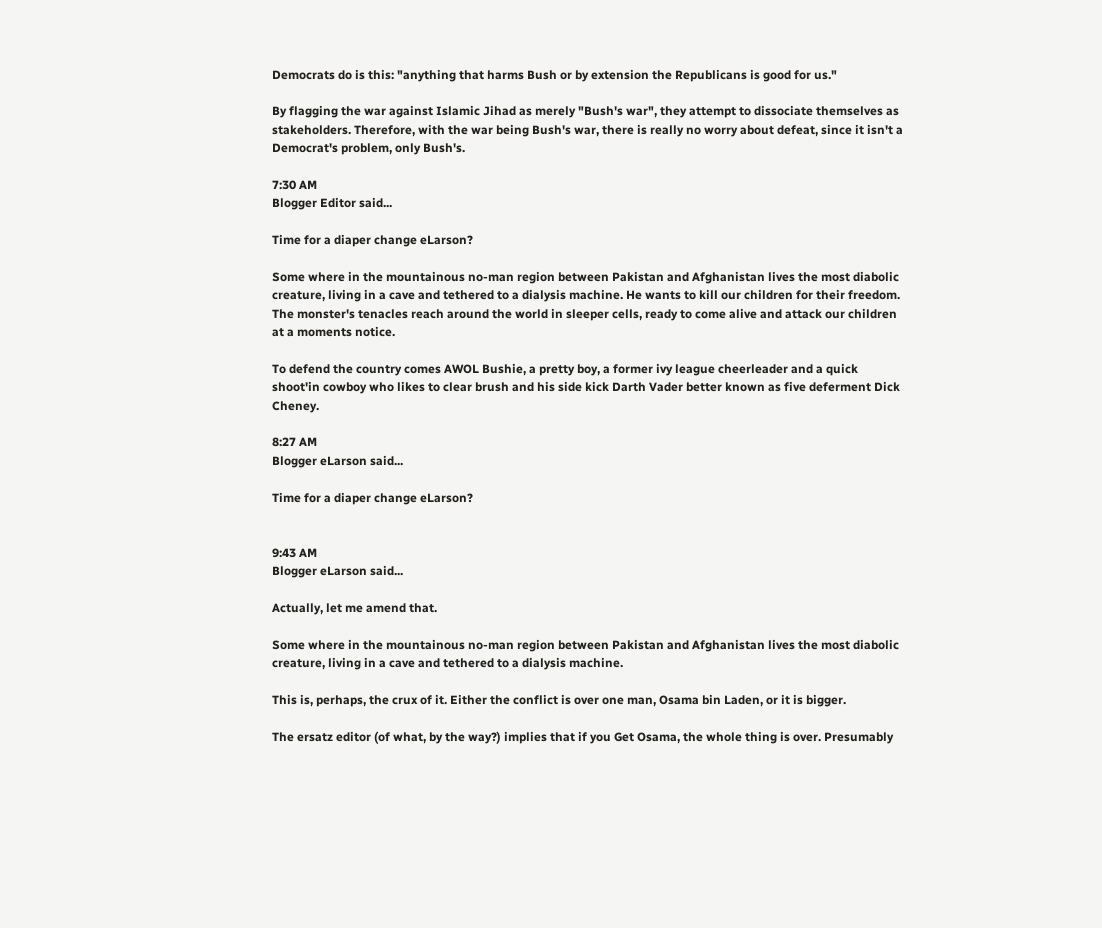Democrats do is this: "anything that harms Bush or by extension the Republicans is good for us."

By flagging the war against Islamic Jihad as merely "Bush's war", they attempt to dissociate themselves as stakeholders. Therefore, with the war being Bush's war, there is really no worry about defeat, since it isn't a Democrat's problem, only Bush's.

7:30 AM
Blogger Editor said...

Time for a diaper change eLarson?

Some where in the mountainous no-man region between Pakistan and Afghanistan lives the most diabolic creature, living in a cave and tethered to a dialysis machine. He wants to kill our children for their freedom. The monster's tenacles reach around the world in sleeper cells, ready to come alive and attack our children at a moments notice.

To defend the country comes AWOL Bushie, a pretty boy, a former ivy league cheerleader and a quick shoot'in cowboy who likes to clear brush and his side kick Darth Vader better known as five deferment Dick Cheney.

8:27 AM
Blogger eLarson said...

Time for a diaper change eLarson?


9:43 AM
Blogger eLarson said...

Actually, let me amend that.

Some where in the mountainous no-man region between Pakistan and Afghanistan lives the most diabolic creature, living in a cave and tethered to a dialysis machine.

This is, perhaps, the crux of it. Either the conflict is over one man, Osama bin Laden, or it is bigger.

The ersatz editor (of what, by the way?) implies that if you Get Osama, the whole thing is over. Presumably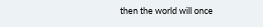then the world will once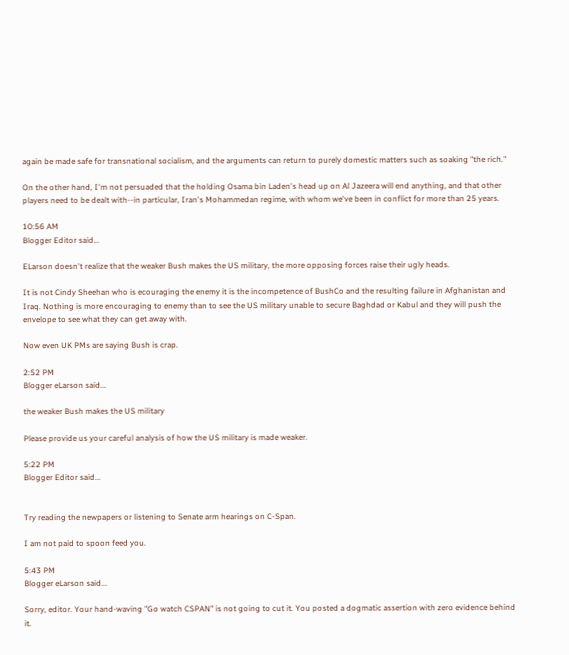again be made safe for transnational socialism, and the arguments can return to purely domestic matters such as soaking "the rich."

On the other hand, I'm not persuaded that the holding Osama bin Laden's head up on Al Jazeera will end anything, and that other players need to be dealt with--in particular, Iran's Mohammedan regime, with whom we've been in conflict for more than 25 years.

10:56 AM
Blogger Editor said...

ELarson doesn't realize that the weaker Bush makes the US military, the more opposing forces raise their ugly heads.

It is not Cindy Sheehan who is ecouraging the enemy it is the incompetence of BushCo and the resulting failure in Afghanistan and Iraq. Nothing is more encouraging to enemy than to see the US military unable to secure Baghdad or Kabul and they will push the envelope to see what they can get away with.

Now even UK PMs are saying Bush is crap.

2:52 PM
Blogger eLarson said...

the weaker Bush makes the US military

Please provide us your careful analysis of how the US military is made weaker.

5:22 PM
Blogger Editor said...


Try reading the newpapers or listening to Senate arm hearings on C-Span.

I am not paid to spoon feed you.

5:43 PM
Blogger eLarson said...

Sorry, editor. Your hand-waving "Go watch CSPAN" is not going to cut it. You posted a dogmatic assertion with zero evidence behind it.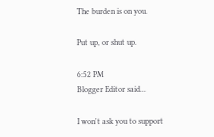The burden is on you.

Put up, or shut up.

6:52 PM
Blogger Editor said...

I won't ask you to support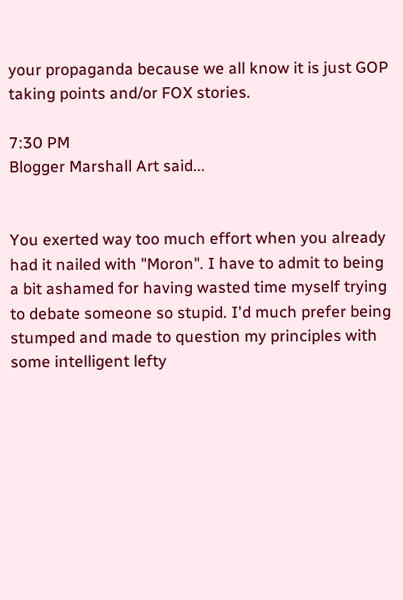your propaganda because we all know it is just GOP taking points and/or FOX stories.

7:30 PM
Blogger Marshall Art said...


You exerted way too much effort when you already had it nailed with "Moron". I have to admit to being a bit ashamed for having wasted time myself trying to debate someone so stupid. I'd much prefer being stumped and made to question my principles with some intelligent lefty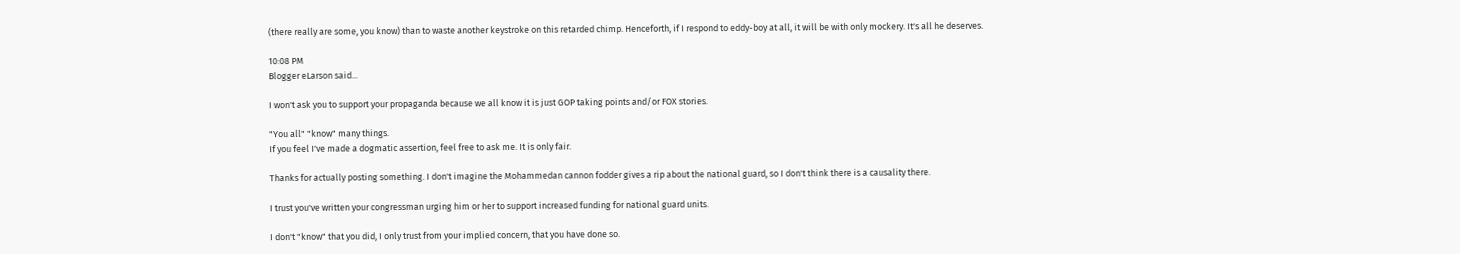(there really are some, you know) than to waste another keystroke on this retarded chimp. Henceforth, if I respond to eddy-boy at all, it will be with only mockery. It's all he deserves.

10:08 PM
Blogger eLarson said...

I won't ask you to support your propaganda because we all know it is just GOP taking points and/or FOX stories.

"You all" "know" many things.
If you feel I've made a dogmatic assertion, feel free to ask me. It is only fair.

Thanks for actually posting something. I don't imagine the Mohammedan cannon fodder gives a rip about the national guard, so I don't think there is a causality there.

I trust you've written your congressman urging him or her to support increased funding for national guard units.

I don't "know" that you did, I only trust from your implied concern, that you have done so.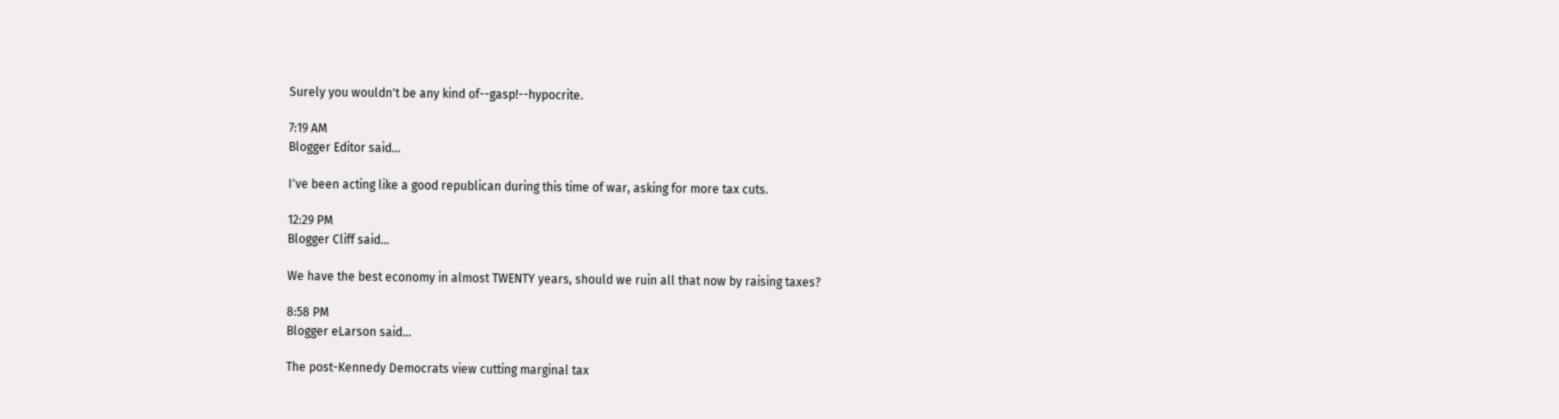Surely you wouldn't be any kind of--gasp!--hypocrite.

7:19 AM
Blogger Editor said...

I've been acting like a good republican during this time of war, asking for more tax cuts.

12:29 PM
Blogger Cliff said...

We have the best economy in almost TWENTY years, should we ruin all that now by raising taxes?

8:58 PM
Blogger eLarson said...

The post-Kennedy Democrats view cutting marginal tax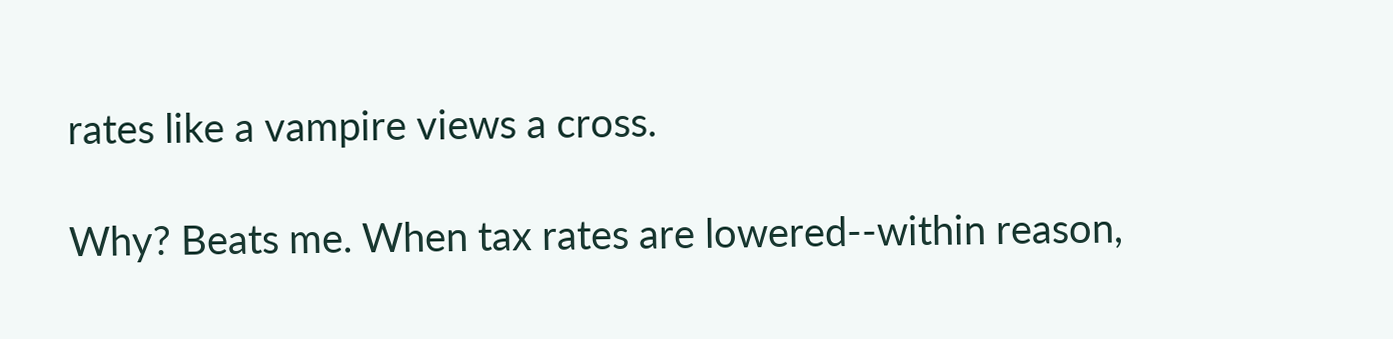rates like a vampire views a cross.

Why? Beats me. When tax rates are lowered--within reason,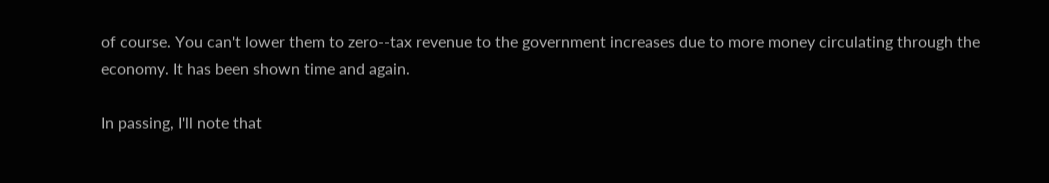of course. You can't lower them to zero--tax revenue to the government increases due to more money circulating through the economy. It has been shown time and again.

In passing, I'll note that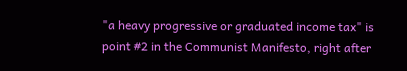"a heavy progressive or graduated income tax" is point #2 in the Communist Manifesto, right after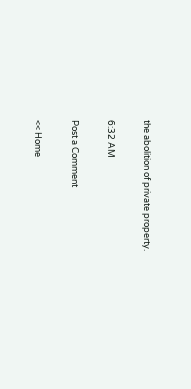the abolition of private property.

6:32 AM

Post a Comment

<< Home